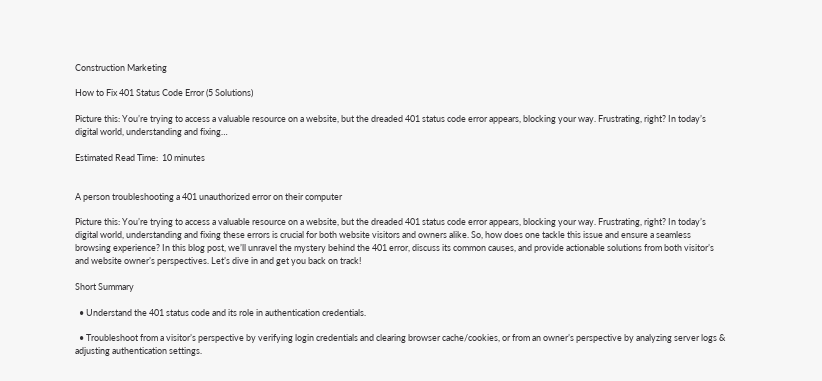Construction Marketing

How to Fix 401 Status Code Error (5 Solutions)

Picture this: You’re trying to access a valuable resource on a website, but the dreaded 401 status code error appears, blocking your way. Frustrating, right? In today’s digital world, understanding and fixing…

Estimated Read Time:  10 minutes


A person troubleshooting a 401 unauthorized error on their computer

Picture this: You’re trying to access a valuable resource on a website, but the dreaded 401 status code error appears, blocking your way. Frustrating, right? In today’s digital world, understanding and fixing these errors is crucial for both website visitors and owners alike. So, how does one tackle this issue and ensure a seamless browsing experience? In this blog post, we’ll unravel the mystery behind the 401 error, discuss its common causes, and provide actionable solutions from both visitor’s and website owner’s perspectives. Let’s dive in and get you back on track!

Short Summary

  • Understand the 401 status code and its role in authentication credentials.

  • Troubleshoot from a visitor’s perspective by verifying login credentials and clearing browser cache/cookies, or from an owner’s perspective by analyzing server logs & adjusting authentication settings.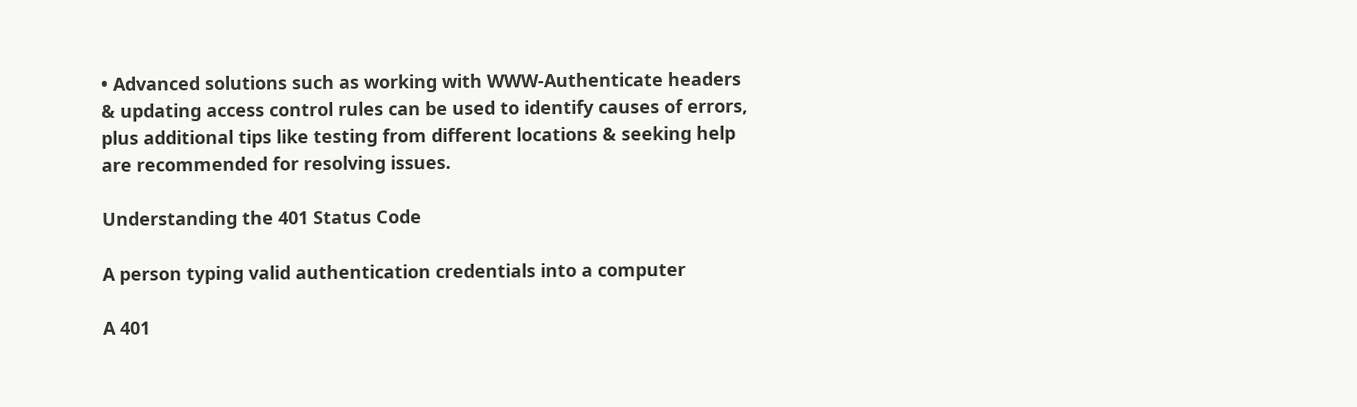• Advanced solutions such as working with WWW-Authenticate headers & updating access control rules can be used to identify causes of errors, plus additional tips like testing from different locations & seeking help are recommended for resolving issues.

Understanding the 401 Status Code

A person typing valid authentication credentials into a computer

A 401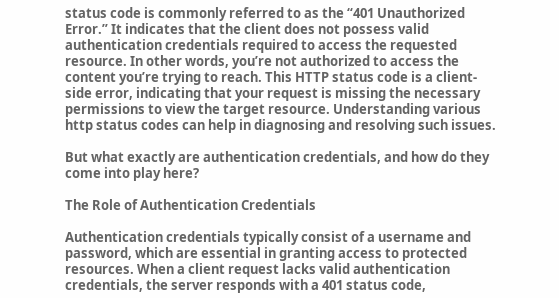status code is commonly referred to as the “401 Unauthorized Error.” It indicates that the client does not possess valid authentication credentials required to access the requested resource. In other words, you’re not authorized to access the content you’re trying to reach. This HTTP status code is a client-side error, indicating that your request is missing the necessary permissions to view the target resource. Understanding various http status codes can help in diagnosing and resolving such issues.

But what exactly are authentication credentials, and how do they come into play here?

The Role of Authentication Credentials

Authentication credentials typically consist of a username and password, which are essential in granting access to protected resources. When a client request lacks valid authentication credentials, the server responds with a 401 status code,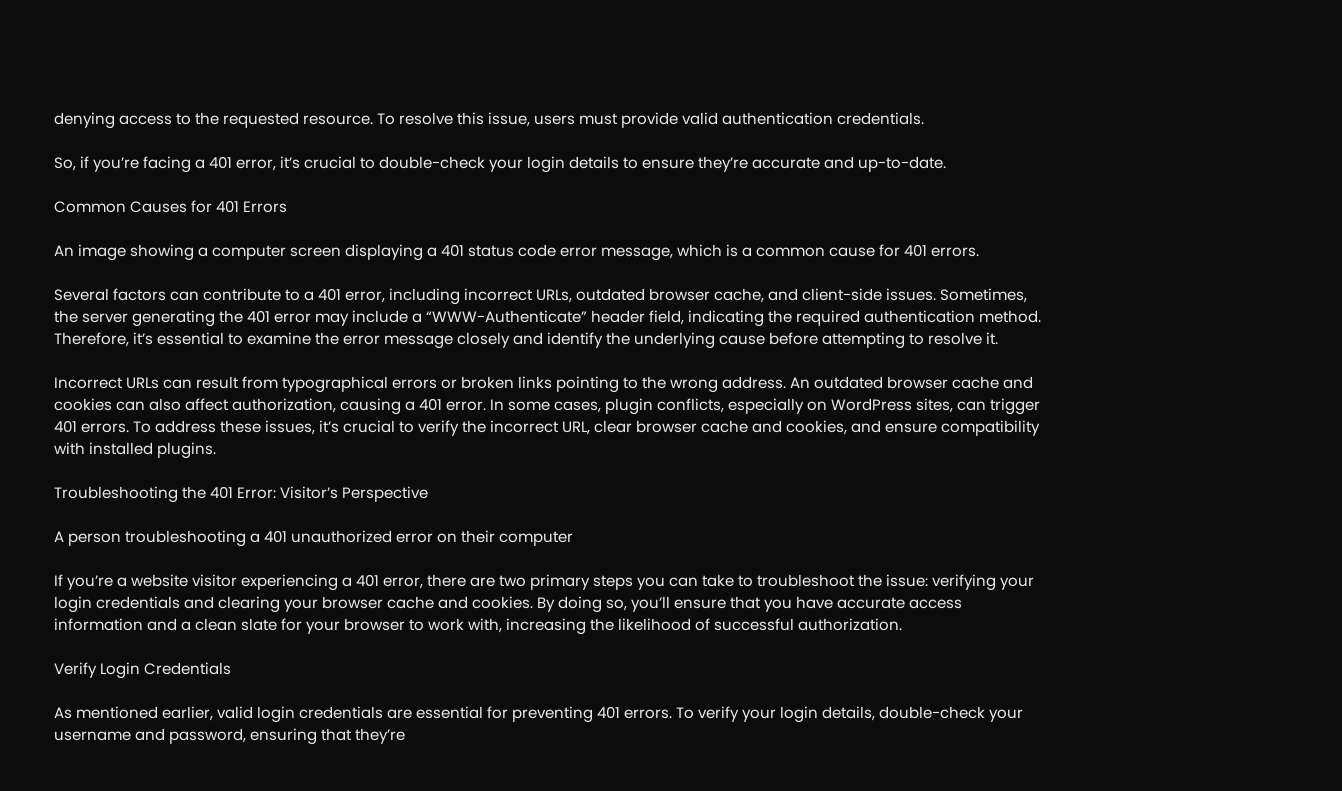denying access to the requested resource. To resolve this issue, users must provide valid authentication credentials.

So, if you’re facing a 401 error, it’s crucial to double-check your login details to ensure they’re accurate and up-to-date.

Common Causes for 401 Errors

An image showing a computer screen displaying a 401 status code error message, which is a common cause for 401 errors.

Several factors can contribute to a 401 error, including incorrect URLs, outdated browser cache, and client-side issues. Sometimes, the server generating the 401 error may include a “WWW-Authenticate” header field, indicating the required authentication method. Therefore, it’s essential to examine the error message closely and identify the underlying cause before attempting to resolve it.

Incorrect URLs can result from typographical errors or broken links pointing to the wrong address. An outdated browser cache and cookies can also affect authorization, causing a 401 error. In some cases, plugin conflicts, especially on WordPress sites, can trigger 401 errors. To address these issues, it’s crucial to verify the incorrect URL, clear browser cache and cookies, and ensure compatibility with installed plugins.

Troubleshooting the 401 Error: Visitor’s Perspective

A person troubleshooting a 401 unauthorized error on their computer

If you’re a website visitor experiencing a 401 error, there are two primary steps you can take to troubleshoot the issue: verifying your login credentials and clearing your browser cache and cookies. By doing so, you’ll ensure that you have accurate access information and a clean slate for your browser to work with, increasing the likelihood of successful authorization.

Verify Login Credentials

As mentioned earlier, valid login credentials are essential for preventing 401 errors. To verify your login details, double-check your username and password, ensuring that they’re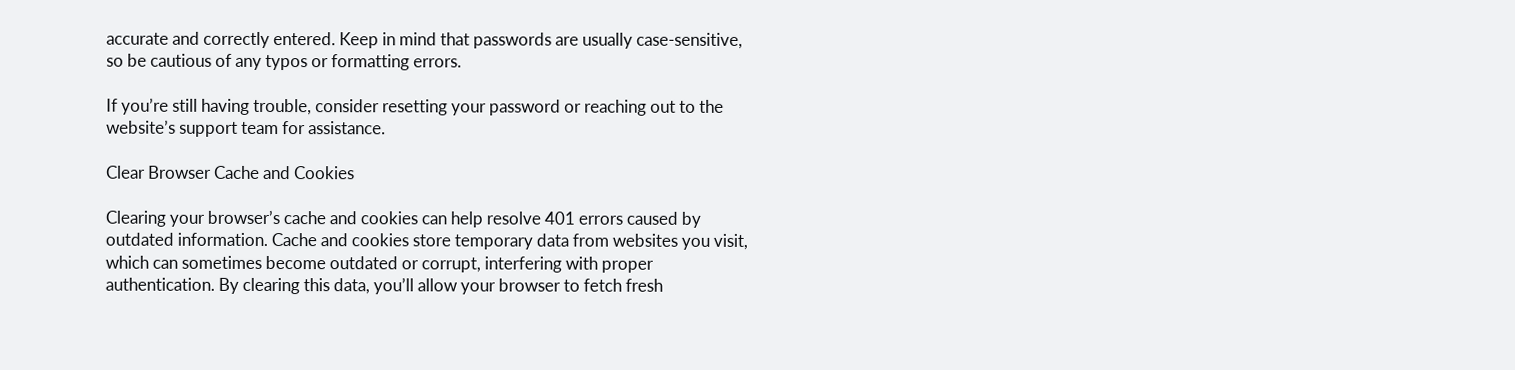accurate and correctly entered. Keep in mind that passwords are usually case-sensitive, so be cautious of any typos or formatting errors.

If you’re still having trouble, consider resetting your password or reaching out to the website’s support team for assistance.

Clear Browser Cache and Cookies

Clearing your browser’s cache and cookies can help resolve 401 errors caused by outdated information. Cache and cookies store temporary data from websites you visit, which can sometimes become outdated or corrupt, interfering with proper authentication. By clearing this data, you’ll allow your browser to fetch fresh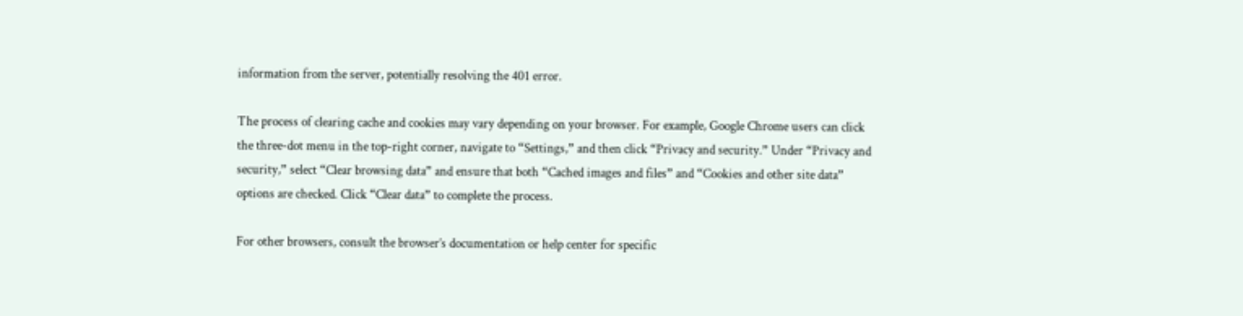information from the server, potentially resolving the 401 error.

The process of clearing cache and cookies may vary depending on your browser. For example, Google Chrome users can click the three-dot menu in the top-right corner, navigate to “Settings,” and then click “Privacy and security.” Under “Privacy and security,” select “Clear browsing data” and ensure that both “Cached images and files” and “Cookies and other site data” options are checked. Click “Clear data” to complete the process.

For other browsers, consult the browser’s documentation or help center for specific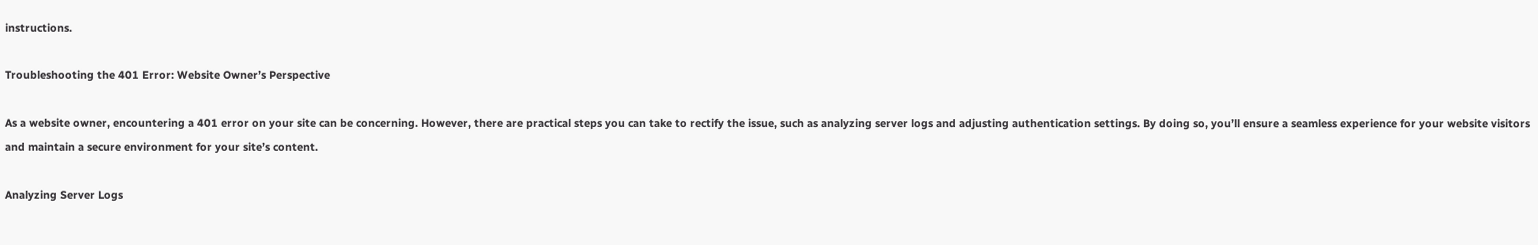instructions.

Troubleshooting the 401 Error: Website Owner’s Perspective

As a website owner, encountering a 401 error on your site can be concerning. However, there are practical steps you can take to rectify the issue, such as analyzing server logs and adjusting authentication settings. By doing so, you’ll ensure a seamless experience for your website visitors and maintain a secure environment for your site’s content.

Analyzing Server Logs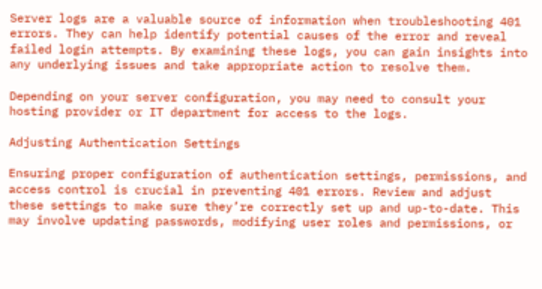Server logs are a valuable source of information when troubleshooting 401 errors. They can help identify potential causes of the error and reveal failed login attempts. By examining these logs, you can gain insights into any underlying issues and take appropriate action to resolve them.

Depending on your server configuration, you may need to consult your hosting provider or IT department for access to the logs.

Adjusting Authentication Settings

Ensuring proper configuration of authentication settings, permissions, and access control is crucial in preventing 401 errors. Review and adjust these settings to make sure they’re correctly set up and up-to-date. This may involve updating passwords, modifying user roles and permissions, or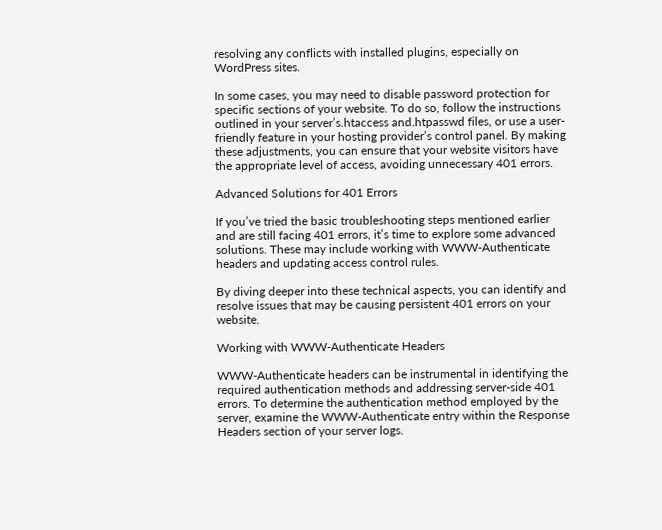resolving any conflicts with installed plugins, especially on WordPress sites.

In some cases, you may need to disable password protection for specific sections of your website. To do so, follow the instructions outlined in your server’s.htaccess and.htpasswd files, or use a user-friendly feature in your hosting provider’s control panel. By making these adjustments, you can ensure that your website visitors have the appropriate level of access, avoiding unnecessary 401 errors.

Advanced Solutions for 401 Errors

If you’ve tried the basic troubleshooting steps mentioned earlier and are still facing 401 errors, it’s time to explore some advanced solutions. These may include working with WWW-Authenticate headers and updating access control rules.

By diving deeper into these technical aspects, you can identify and resolve issues that may be causing persistent 401 errors on your website.

Working with WWW-Authenticate Headers

WWW-Authenticate headers can be instrumental in identifying the required authentication methods and addressing server-side 401 errors. To determine the authentication method employed by the server, examine the WWW-Authenticate entry within the Response Headers section of your server logs.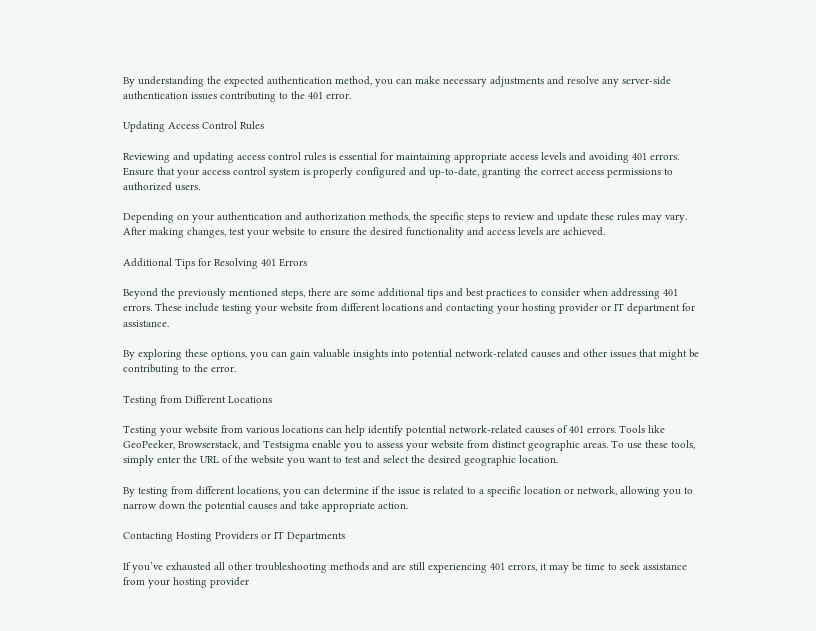By understanding the expected authentication method, you can make necessary adjustments and resolve any server-side authentication issues contributing to the 401 error.

Updating Access Control Rules

Reviewing and updating access control rules is essential for maintaining appropriate access levels and avoiding 401 errors. Ensure that your access control system is properly configured and up-to-date, granting the correct access permissions to authorized users.

Depending on your authentication and authorization methods, the specific steps to review and update these rules may vary. After making changes, test your website to ensure the desired functionality and access levels are achieved.

Additional Tips for Resolving 401 Errors

Beyond the previously mentioned steps, there are some additional tips and best practices to consider when addressing 401 errors. These include testing your website from different locations and contacting your hosting provider or IT department for assistance.

By exploring these options, you can gain valuable insights into potential network-related causes and other issues that might be contributing to the error.

Testing from Different Locations

Testing your website from various locations can help identify potential network-related causes of 401 errors. Tools like GeoPeeker, Browserstack, and Testsigma enable you to assess your website from distinct geographic areas. To use these tools, simply enter the URL of the website you want to test and select the desired geographic location.

By testing from different locations, you can determine if the issue is related to a specific location or network, allowing you to narrow down the potential causes and take appropriate action.

Contacting Hosting Providers or IT Departments

If you’ve exhausted all other troubleshooting methods and are still experiencing 401 errors, it may be time to seek assistance from your hosting provider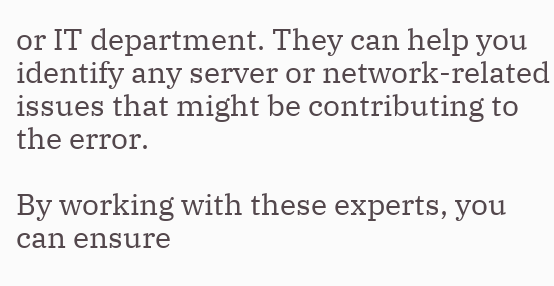or IT department. They can help you identify any server or network-related issues that might be contributing to the error.

By working with these experts, you can ensure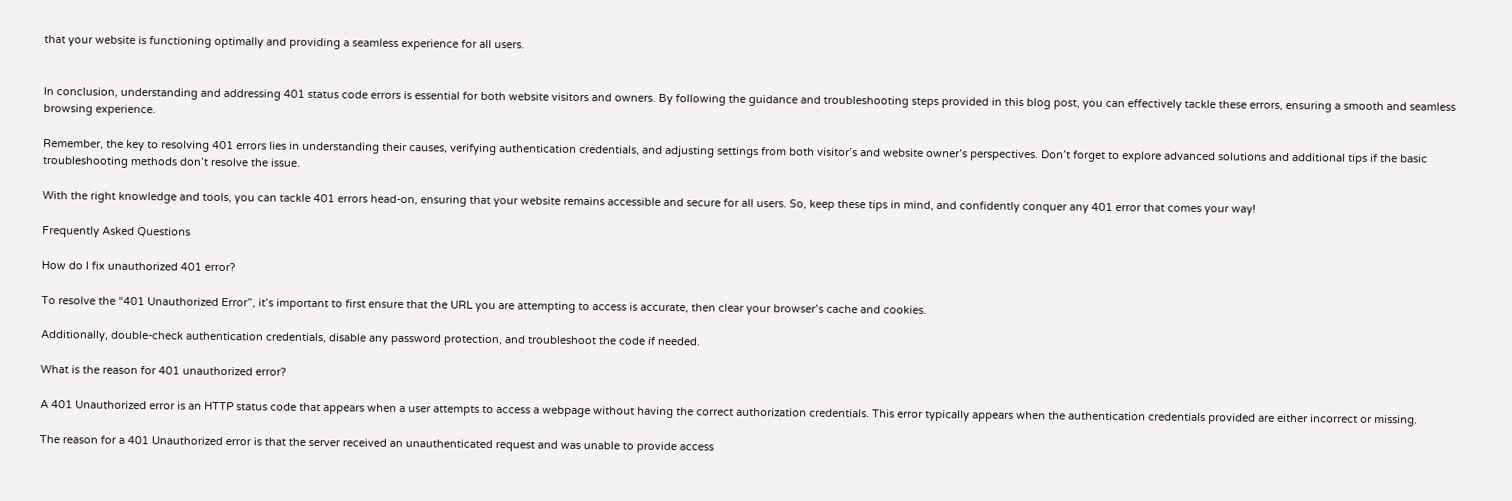that your website is functioning optimally and providing a seamless experience for all users.


In conclusion, understanding and addressing 401 status code errors is essential for both website visitors and owners. By following the guidance and troubleshooting steps provided in this blog post, you can effectively tackle these errors, ensuring a smooth and seamless browsing experience.

Remember, the key to resolving 401 errors lies in understanding their causes, verifying authentication credentials, and adjusting settings from both visitor’s and website owner’s perspectives. Don’t forget to explore advanced solutions and additional tips if the basic troubleshooting methods don’t resolve the issue.

With the right knowledge and tools, you can tackle 401 errors head-on, ensuring that your website remains accessible and secure for all users. So, keep these tips in mind, and confidently conquer any 401 error that comes your way!

Frequently Asked Questions

How do I fix unauthorized 401 error?

To resolve the “401 Unauthorized Error”, it’s important to first ensure that the URL you are attempting to access is accurate, then clear your browser’s cache and cookies.

Additionally, double-check authentication credentials, disable any password protection, and troubleshoot the code if needed.

What is the reason for 401 unauthorized error?

A 401 Unauthorized error is an HTTP status code that appears when a user attempts to access a webpage without having the correct authorization credentials. This error typically appears when the authentication credentials provided are either incorrect or missing.

The reason for a 401 Unauthorized error is that the server received an unauthenticated request and was unable to provide access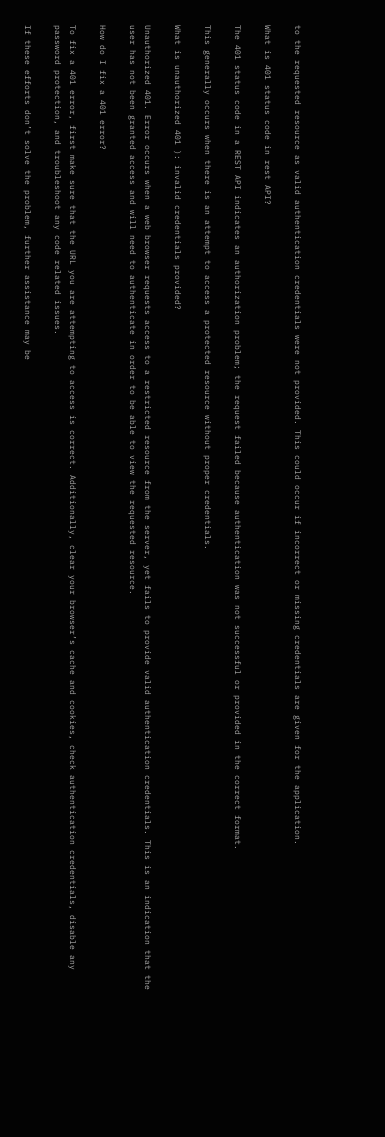to the requested resource as valid authentication credentials were not provided. This could occur if incorrect or missing credentials are given for the application.

What is 401 status code in rest API?

The 401 status code in a REST API indicates an authorization problem; the request failed because authentication was not successful or provided in the correct format.

This generally occurs when there is an attempt to access a protected resource without proper credentials.

What is unauthorized 401 ): invalid credentials provided?

Unauthorized 401. Error occurs when a web browser requests access to a restricted resource from the server, yet fails to provide valid authentication credentials. This is an indication that the user has not been granted access and will need to authenticate in order to be able to view the requested resource.

How do I fix a 401 error?

To fix a 401 error, first make sure that the URL you are attempting to access is correct. Additionally, clear your browser’s cache and cookies, check authentication credentials, disable any password protection, and troubleshoot any code related issues.

If these efforts don’t solve the problem, further assistance may be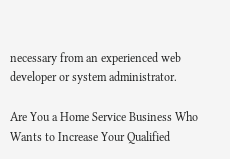necessary from an experienced web developer or system administrator.

Are You a Home Service Business Who Wants to Increase Your Qualified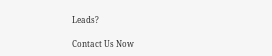Leads?

Contact Us Now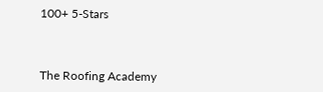100+ 5-Stars



The Roofing Academy